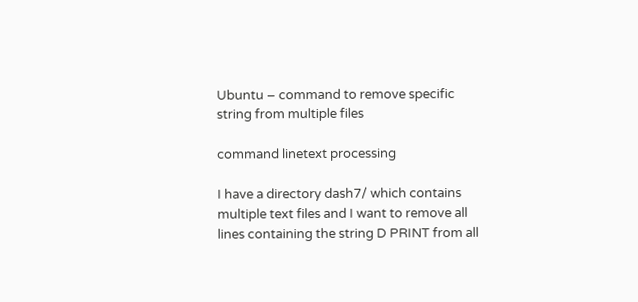Ubuntu – command to remove specific string from multiple files

command linetext processing

I have a directory dash7/ which contains multiple text files and I want to remove all lines containing the string D PRINT from all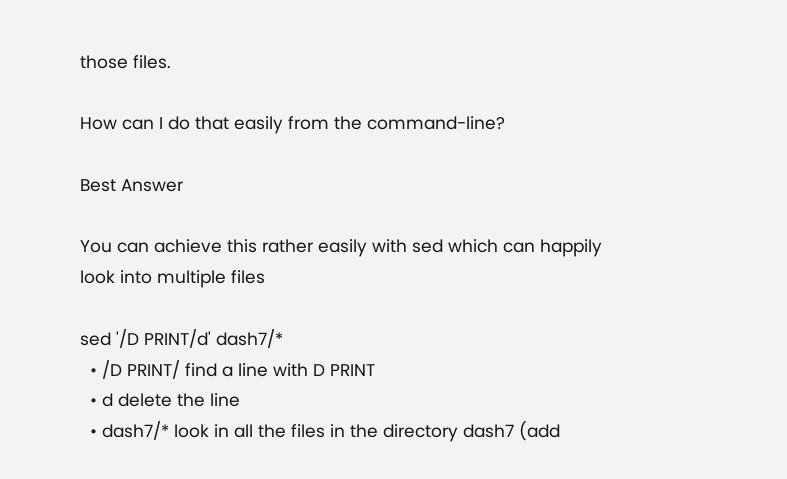those files.

How can I do that easily from the command-line?

Best Answer

You can achieve this rather easily with sed which can happily look into multiple files

sed '/D PRINT/d' dash7/*
  • /D PRINT/ find a line with D PRINT
  • d delete the line
  • dash7/* look in all the files in the directory dash7 (add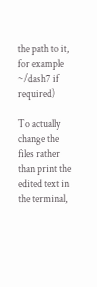the path to it, for example ~/dash7 if required)

To actually change the files rather than print the edited text in the terminal,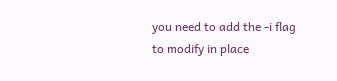you need to add the -i flag to modify in place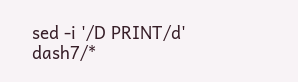sed -i '/D PRINT/d' dash7/*